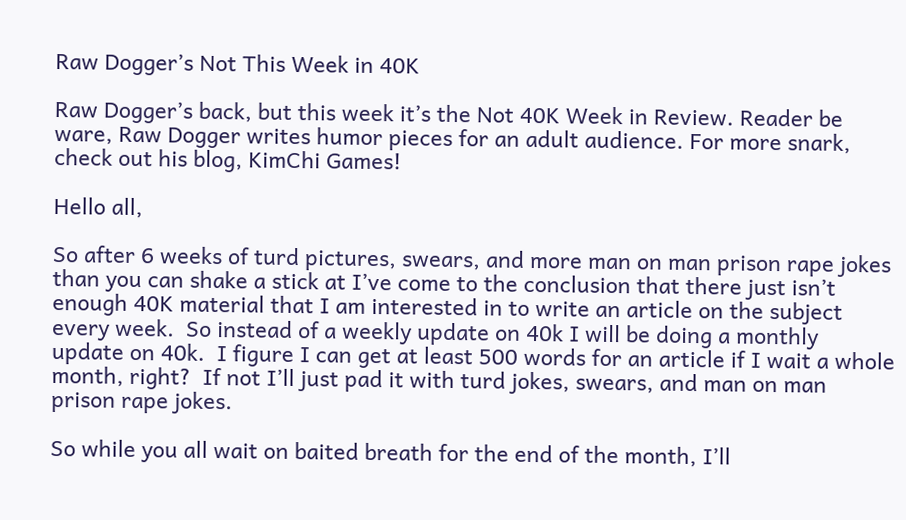Raw Dogger’s Not This Week in 40K

Raw Dogger’s back, but this week it’s the Not 40K Week in Review. Reader be ware, Raw Dogger writes humor pieces for an adult audience. For more snark, check out his blog, KimChi Games!

Hello all,

So after 6 weeks of turd pictures, swears, and more man on man prison rape jokes than you can shake a stick at I’ve come to the conclusion that there just isn’t enough 40K material that I am interested in to write an article on the subject every week.  So instead of a weekly update on 40k I will be doing a monthly update on 40k.  I figure I can get at least 500 words for an article if I wait a whole month, right?  If not I’ll just pad it with turd jokes, swears, and man on man prison rape jokes.

So while you all wait on baited breath for the end of the month, I’ll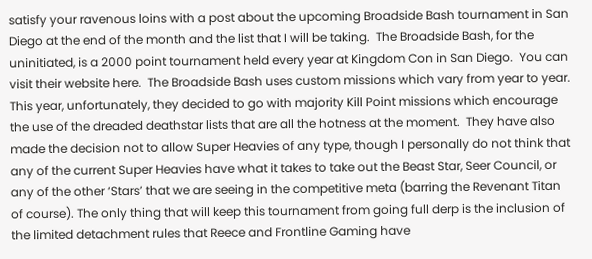satisfy your ravenous loins with a post about the upcoming Broadside Bash tournament in San Diego at the end of the month and the list that I will be taking.  The Broadside Bash, for the uninitiated, is a 2000 point tournament held every year at Kingdom Con in San Diego.  You can visit their website here.  The Broadside Bash uses custom missions which vary from year to year.  This year, unfortunately, they decided to go with majority Kill Point missions which encourage the use of the dreaded deathstar lists that are all the hotness at the moment.  They have also made the decision not to allow Super Heavies of any type, though I personally do not think that any of the current Super Heavies have what it takes to take out the Beast Star, Seer Council, or any of the other ‘Stars’ that we are seeing in the competitive meta (barring the Revenant Titan of course). The only thing that will keep this tournament from going full derp is the inclusion of the limited detachment rules that Reece and Frontline Gaming have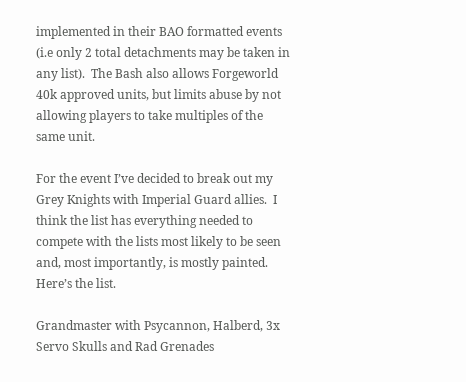implemented in their BAO formatted events (i.e only 2 total detachments may be taken in any list).  The Bash also allows Forgeworld 40k approved units, but limits abuse by not allowing players to take multiples of the same unit.

For the event I’ve decided to break out my Grey Knights with Imperial Guard allies.  I think the list has everything needed to compete with the lists most likely to be seen and, most importantly, is mostly painted.  Here’s the list.

Grandmaster with Psycannon, Halberd, 3x Servo Skulls and Rad Grenades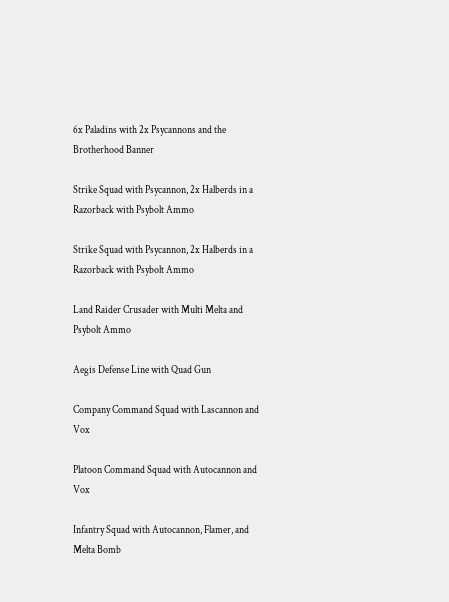6x Paladins with 2x Psycannons and the Brotherhood Banner

Strike Squad with Psycannon, 2x Halberds in a Razorback with Psybolt Ammo

Strike Squad with Psycannon, 2x Halberds in a Razorback with Psybolt Ammo

Land Raider Crusader with Multi Melta and Psybolt Ammo

Aegis Defense Line with Quad Gun

Company Command Squad with Lascannon and Vox

Platoon Command Squad with Autocannon and Vox

Infantry Squad with Autocannon, Flamer, and Melta Bomb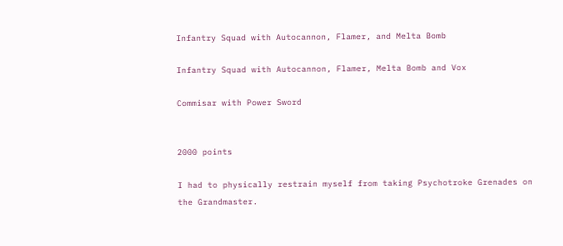Infantry Squad with Autocannon, Flamer, and Melta Bomb

Infantry Squad with Autocannon, Flamer, Melta Bomb and Vox

Commisar with Power Sword


2000 points

I had to physically restrain myself from taking Psychotroke Grenades on the Grandmaster.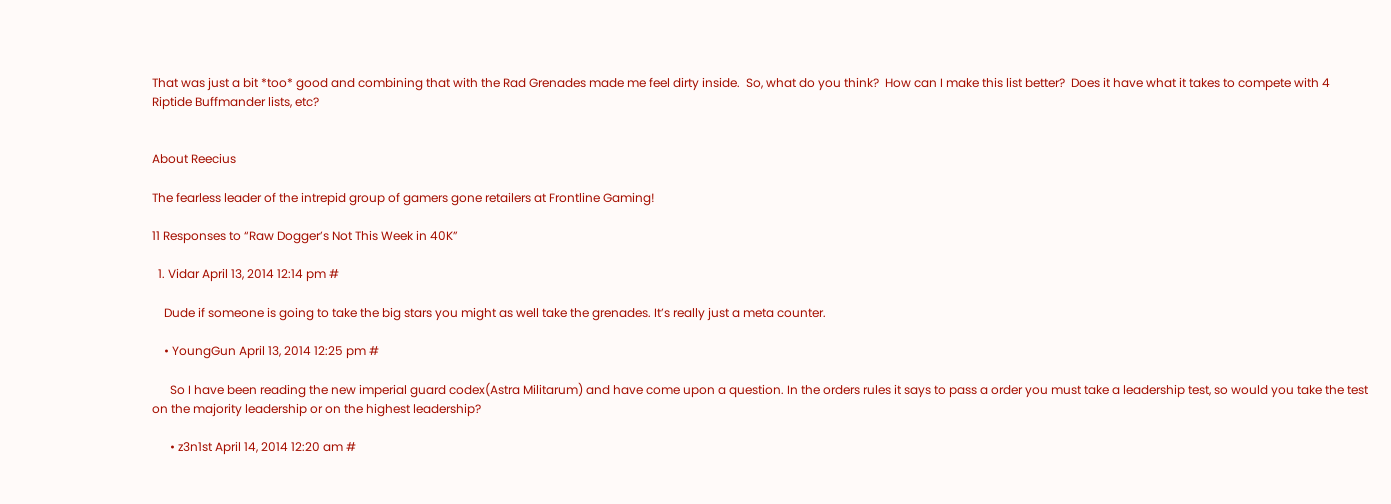That was just a bit *too* good and combining that with the Rad Grenades made me feel dirty inside.  So, what do you think?  How can I make this list better?  Does it have what it takes to compete with 4 Riptide Buffmander lists, etc?


About Reecius

The fearless leader of the intrepid group of gamers gone retailers at Frontline Gaming!

11 Responses to “Raw Dogger’s Not This Week in 40K”

  1. Vidar April 13, 2014 12:14 pm #

    Dude if someone is going to take the big stars you might as well take the grenades. It’s really just a meta counter.

    • YoungGun April 13, 2014 12:25 pm #

      So I have been reading the new imperial guard codex(Astra Militarum) and have come upon a question. In the orders rules it says to pass a order you must take a leadership test, so would you take the test on the majority leadership or on the highest leadership?

      • z3n1st April 14, 2014 12:20 am #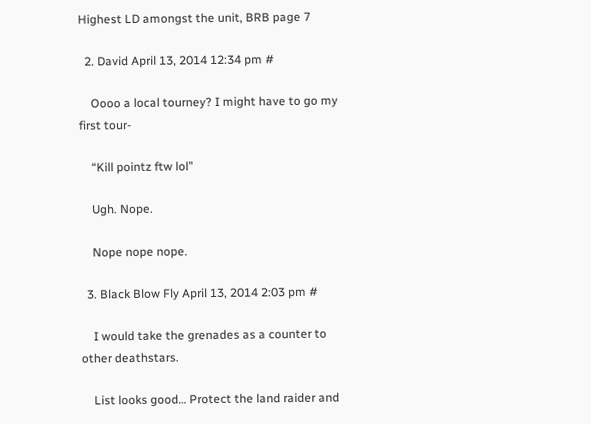Highest LD amongst the unit, BRB page 7

  2. David April 13, 2014 12:34 pm #

    Oooo a local tourney? I might have to go my first tour-

    “Kill pointz ftw lol”

    Ugh. Nope.

    Nope nope nope.

  3. Black Blow Fly April 13, 2014 2:03 pm #

    I would take the grenades as a counter to other deathstars.

    List looks good… Protect the land raider and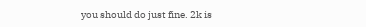you should do just fine. 2k is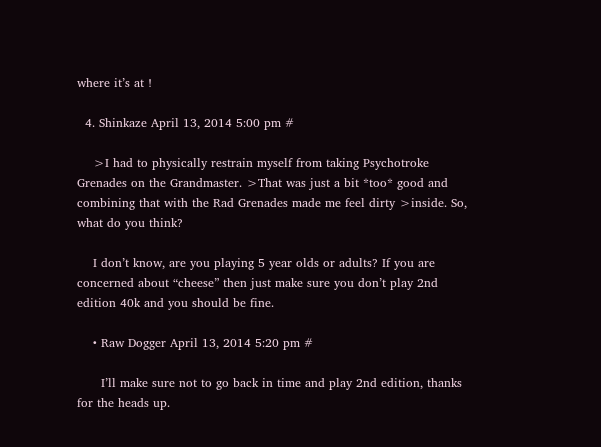where it’s at !

  4. Shinkaze April 13, 2014 5:00 pm #

    >I had to physically restrain myself from taking Psychotroke Grenades on the Grandmaster. >That was just a bit *too* good and combining that with the Rad Grenades made me feel dirty >inside. So, what do you think?

    I don’t know, are you playing 5 year olds or adults? If you are concerned about “cheese” then just make sure you don’t play 2nd edition 40k and you should be fine.

    • Raw Dogger April 13, 2014 5:20 pm #

      I’ll make sure not to go back in time and play 2nd edition, thanks for the heads up.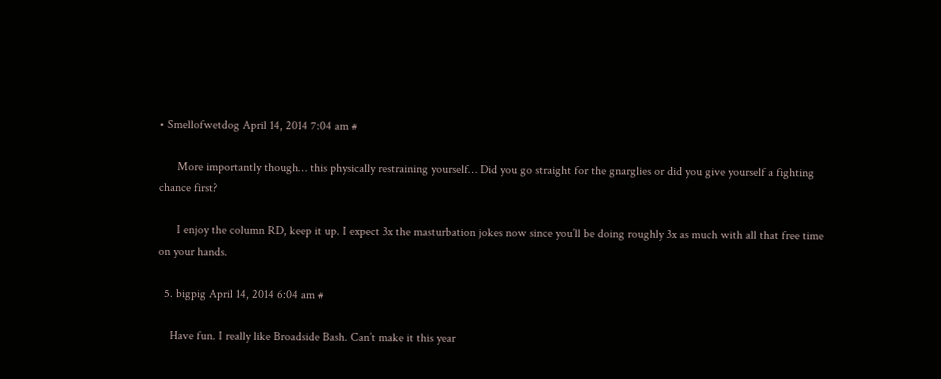• Smellofwetdog April 14, 2014 7:04 am #

      More importantly though… this physically restraining yourself… Did you go straight for the gnarglies or did you give yourself a fighting chance first?

      I enjoy the column RD, keep it up. I expect 3x the masturbation jokes now since you’ll be doing roughly 3x as much with all that free time on your hands.

  5. bigpig April 14, 2014 6:04 am #

    Have fun. I really like Broadside Bash. Can’t make it this year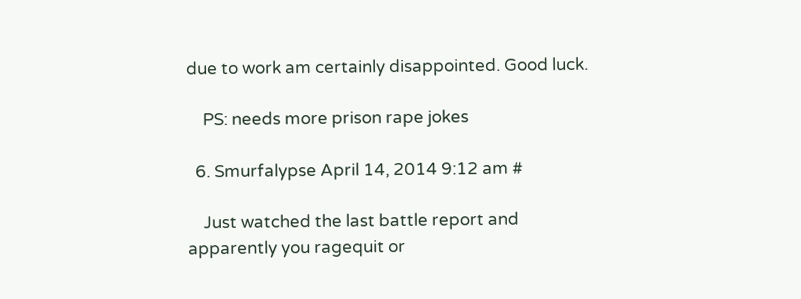due to work am certainly disappointed. Good luck.

    PS: needs more prison rape jokes

  6. Smurfalypse April 14, 2014 9:12 am #

    Just watched the last battle report and apparently you ragequit or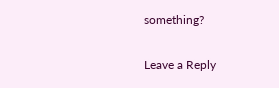something?

Leave a Reply